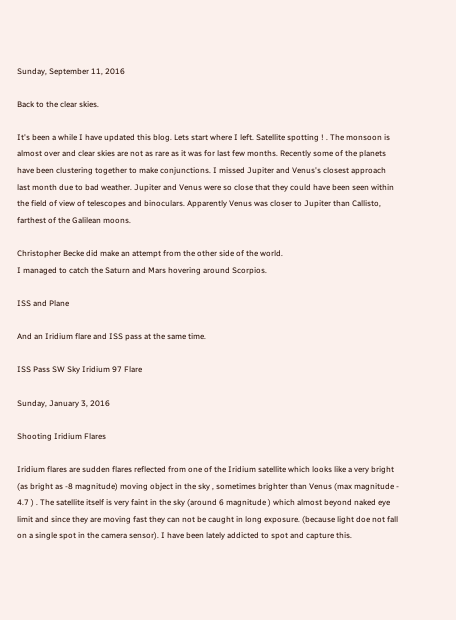Sunday, September 11, 2016

Back to the clear skies.

It's been a while I have updated this blog. Lets start where I left. Satellite spotting ! . The monsoon is almost over and clear skies are not as rare as it was for last few months. Recently some of the planets have been clustering together to make conjunctions. I missed Jupiter and Venus's closest approach last month due to bad weather. Jupiter and Venus were so close that they could have been seen within the field of view of telescopes and binoculars. Apparently Venus was closer to Jupiter than Callisto, farthest of the Galilean moons.

Christopher Becke did make an attempt from the other side of the world.
I managed to catch the Saturn and Mars hovering around Scorpios.

ISS and Plane

And an Iridium flare and ISS pass at the same time.

ISS Pass SW Sky Iridium 97 Flare

Sunday, January 3, 2016

Shooting Iridium Flares

Iridium flares are sudden flares reflected from one of the Iridium satellite which looks like a very bright (as bright as -8 magnitude) moving object in the sky , sometimes brighter than Venus (max magnitude - 4.7 ) . The satellite itself is very faint in the sky (around 6 magnitude ) which almost beyond naked eye limit and since they are moving fast they can not be caught in long exposure. (because light doe not fall on a single spot in the camera sensor). I have been lately addicted to spot and capture this.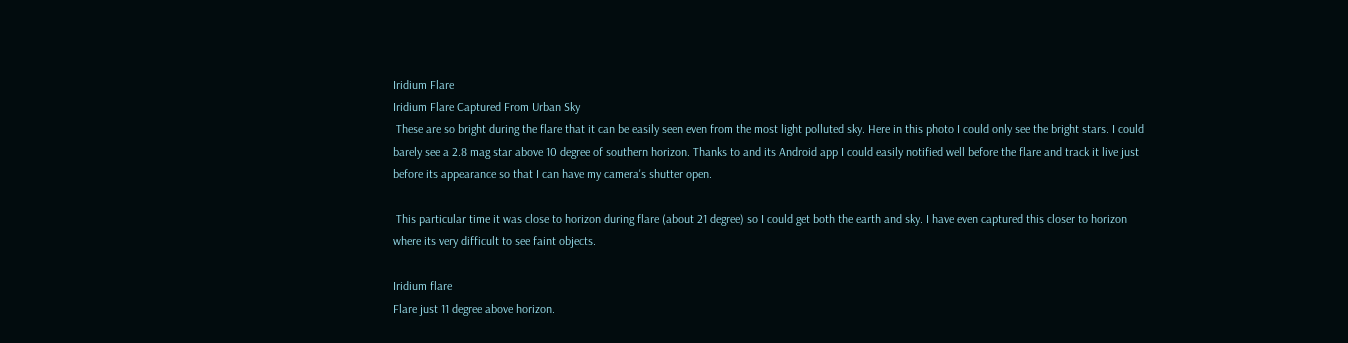Iridium Flare
Iridium Flare Captured From Urban Sky
 These are so bright during the flare that it can be easily seen even from the most light polluted sky. Here in this photo I could only see the bright stars. I could barely see a 2.8 mag star above 10 degree of southern horizon. Thanks to and its Android app I could easily notified well before the flare and track it live just before its appearance so that I can have my camera's shutter open.

 This particular time it was close to horizon during flare (about 21 degree) so I could get both the earth and sky. I have even captured this closer to horizon where its very difficult to see faint objects.

Iridium flare
Flare just 11 degree above horizon.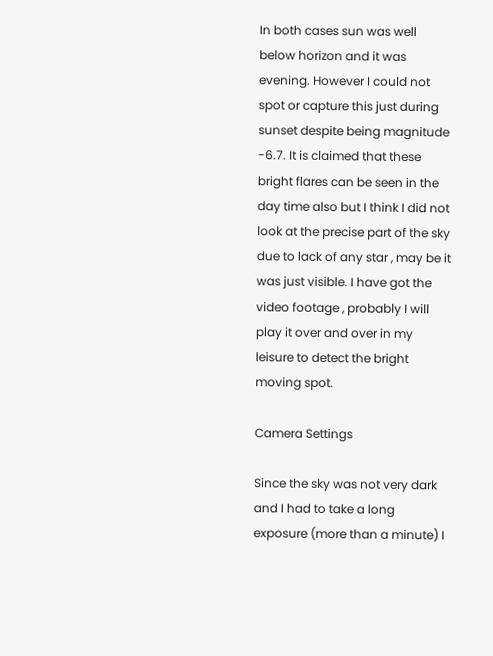In both cases sun was well below horizon and it was evening. However I could not spot or capture this just during sunset despite being magnitude -6.7. It is claimed that these bright flares can be seen in the day time also but I think I did not look at the precise part of the sky due to lack of any star , may be it was just visible. I have got the video footage , probably I will play it over and over in my leisure to detect the bright moving spot.

Camera Settings

Since the sky was not very dark and I had to take a long exposure (more than a minute) I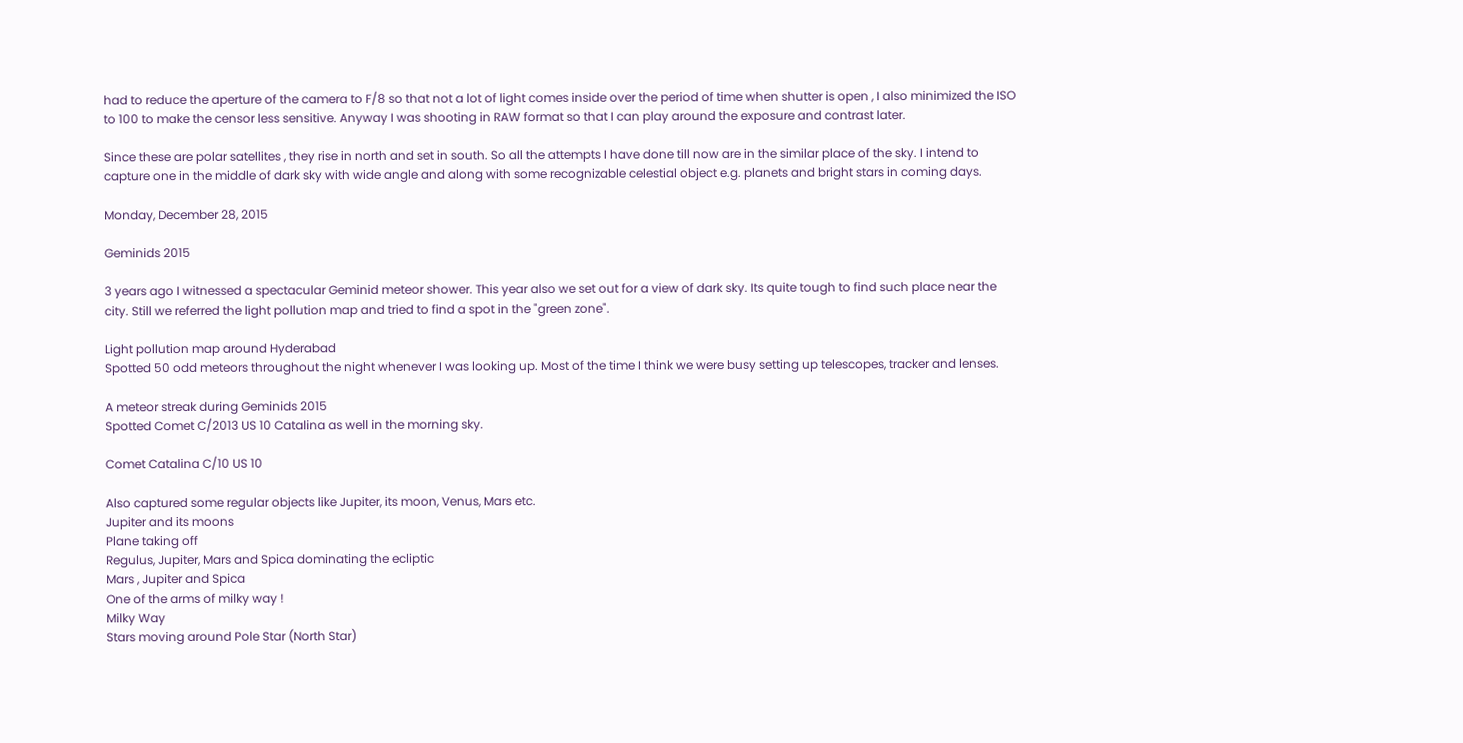had to reduce the aperture of the camera to F/8 so that not a lot of light comes inside over the period of time when shutter is open , I also minimized the ISO to 100 to make the censor less sensitive. Anyway I was shooting in RAW format so that I can play around the exposure and contrast later.

Since these are polar satellites , they rise in north and set in south. So all the attempts I have done till now are in the similar place of the sky. I intend to capture one in the middle of dark sky with wide angle and along with some recognizable celestial object e.g. planets and bright stars in coming days.

Monday, December 28, 2015

Geminids 2015

3 years ago I witnessed a spectacular Geminid meteor shower. This year also we set out for a view of dark sky. Its quite tough to find such place near the city. Still we referred the light pollution map and tried to find a spot in the "green zone".

Light pollution map around Hyderabad
Spotted 50 odd meteors throughout the night whenever I was looking up. Most of the time I think we were busy setting up telescopes, tracker and lenses.

A meteor streak during Geminids 2015
Spotted Comet C/2013 US 10 Catalina as well in the morning sky.

Comet Catalina C/10 US 10

Also captured some regular objects like Jupiter, its moon, Venus, Mars etc.
Jupiter and its moons
Plane taking off
Regulus, Jupiter, Mars and Spica dominating the ecliptic
Mars , Jupiter and Spica
One of the arms of milky way !
Milky Way
Stars moving around Pole Star (North Star)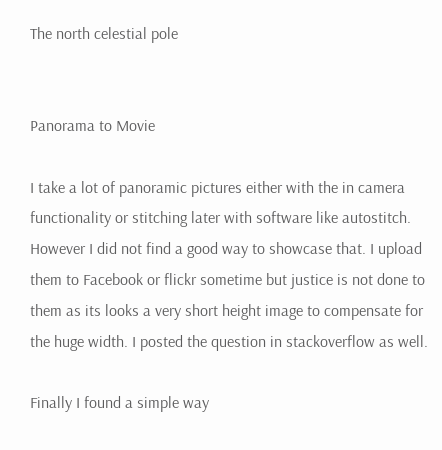The north celestial pole


Panorama to Movie

I take a lot of panoramic pictures either with the in camera functionality or stitching later with software like autostitch. However I did not find a good way to showcase that. I upload them to Facebook or flickr sometime but justice is not done to them as its looks a very short height image to compensate for the huge width. I posted the question in stackoverflow as well.

Finally I found a simple way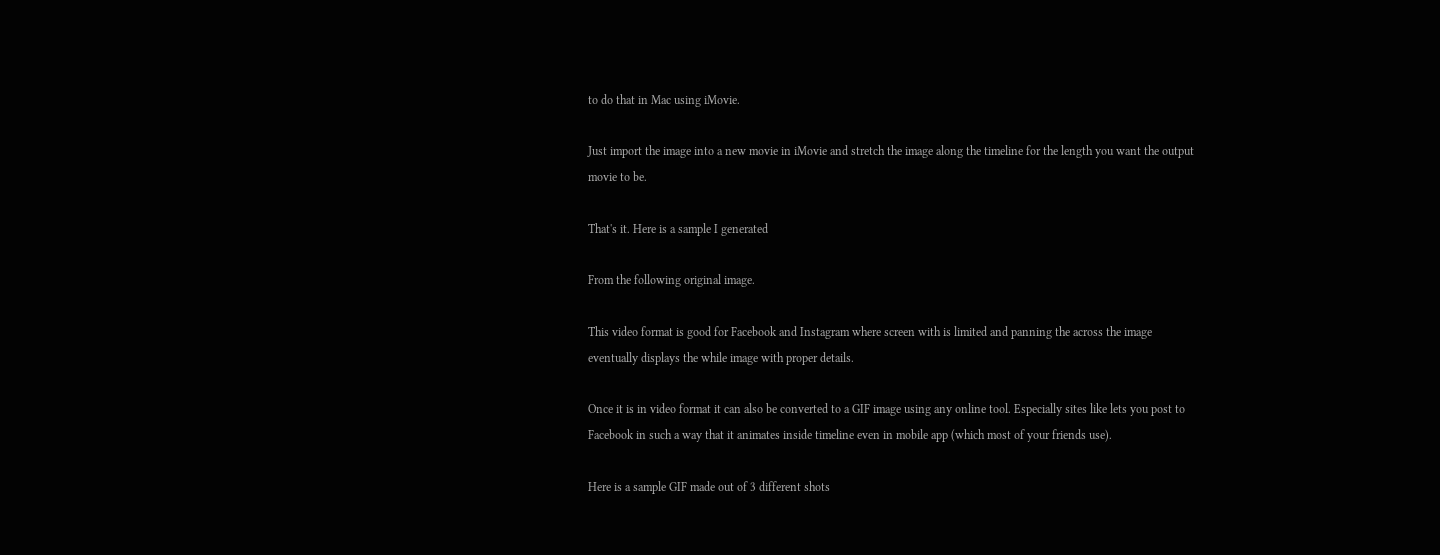to do that in Mac using iMovie.

Just import the image into a new movie in iMovie and stretch the image along the timeline for the length you want the output movie to be.

That's it. Here is a sample I generated

From the following original image.

This video format is good for Facebook and Instagram where screen with is limited and panning the across the image eventually displays the while image with proper details.

Once it is in video format it can also be converted to a GIF image using any online tool. Especially sites like lets you post to Facebook in such a way that it animates inside timeline even in mobile app (which most of your friends use).

Here is a sample GIF made out of 3 different shots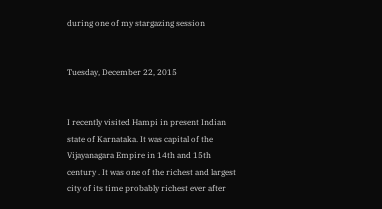during one of my stargazing session


Tuesday, December 22, 2015


I recently visited Hampi in present Indian state of Karnataka. It was capital of the Vijayanagara Empire in 14th and 15th century . It was one of the richest and largest city of its time probably richest ever after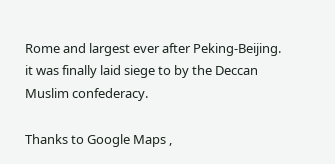Rome and largest ever after Peking-Beijing. it was finally laid siege to by the Deccan Muslim confederacy.

Thanks to Google Maps ,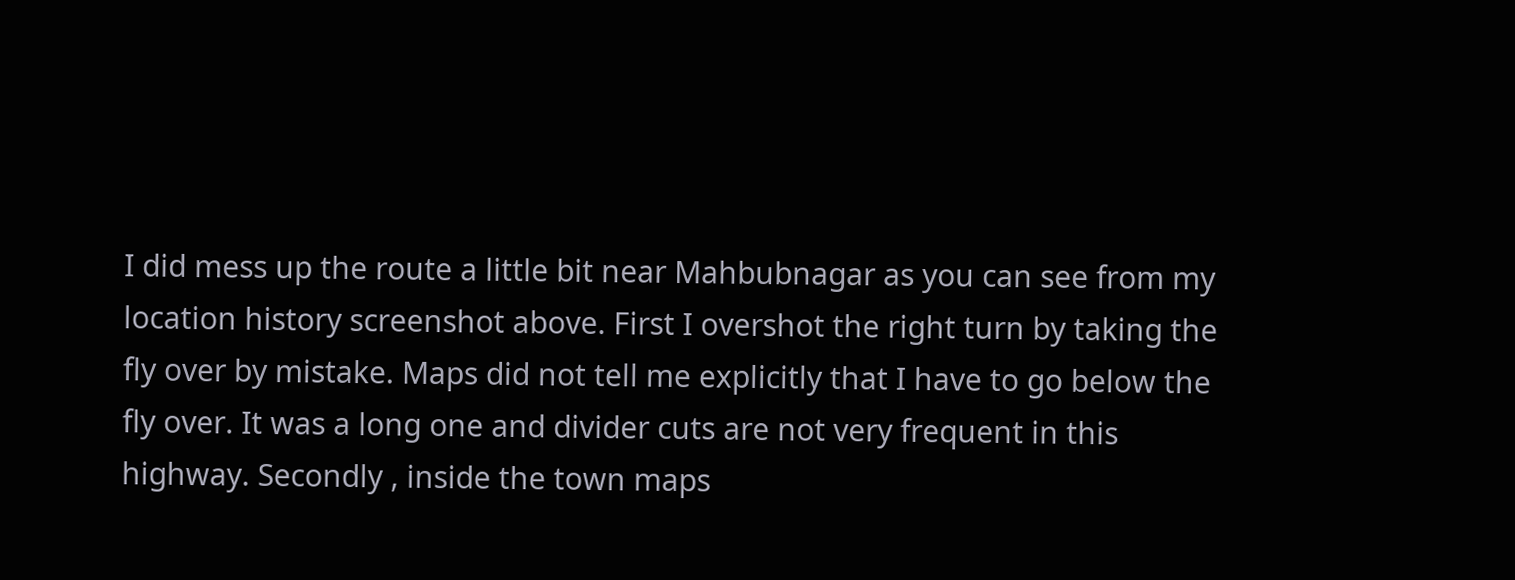I did mess up the route a little bit near Mahbubnagar as you can see from my location history screenshot above. First I overshot the right turn by taking the fly over by mistake. Maps did not tell me explicitly that I have to go below the fly over. It was a long one and divider cuts are not very frequent in this highway. Secondly , inside the town maps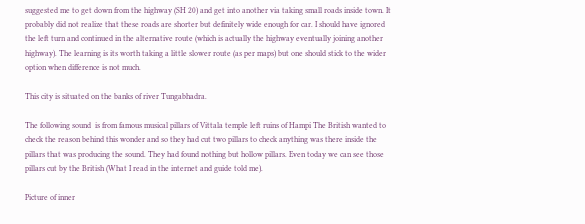suggested me to get down from the highway (SH 20) and get into another via taking small roads inside town. It probably did not realize that these roads are shorter but definitely wide enough for car. I should have ignored the left turn and continued in the alternative route (which is actually the highway eventually joining another highway). The learning is its worth taking a little slower route (as per maps) but one should stick to the wider option when difference is not much.

This city is situated on the banks of river Tungabhadra.

The following sound  is from famous musical pillars of Vittala temple left ruins of Hampi The British wanted to check the reason behind this wonder and so they had cut two pillars to check anything was there inside the pillars that was producing the sound. They had found nothing but hollow pillars. Even today we can see those pillars cut by the British (What I read in the internet and guide told me).

Picture of inner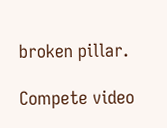broken pillar.

Compete video